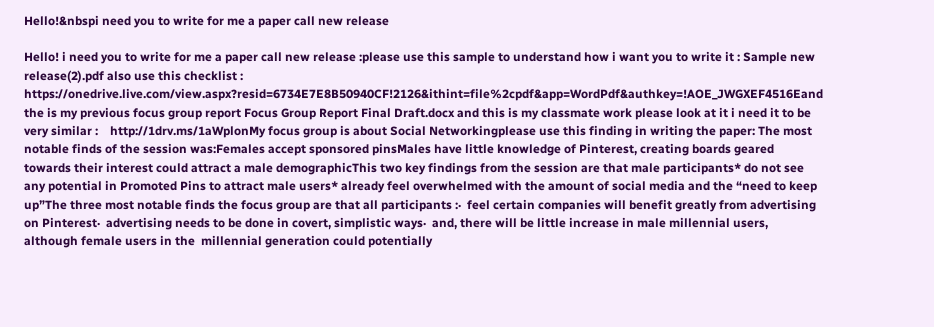Hello!&nbspi need you to write for me a paper call new release

Hello! i need you to write for me a paper call new release :please use this sample to understand how i want you to write it : Sample new release(2).pdf also use this checklist : https://onedrive.live.com/view.aspx?resid=6734E7E8B50940CF!2126&ithint=file%2cpdf&app=WordPdf&authkey=!AOE_JWGXEF4516Eand the is my previous focus group report Focus Group Report Final Draft.docx and this is my classmate work please look at it i need it to be very similar :    http://1drv.ms/1aWplonMy focus group is about Social Networkingplease use this finding in writing the paper: The most notable finds of the session was:Females accept sponsored pinsMales have little knowledge of Pinterest, creating boards geared towards their interest could attract a male demographicThis two key findings from the session are that male participants* do not see any potential in Promoted Pins to attract male users* already feel overwhelmed with the amount of social media and the “need to keep up”The three most notable finds the focus group are that all participants :·  feel certain companies will benefit greatly from advertising on Pinterest·  advertising needs to be done in covert, simplistic ways·  and, there will be little increase in male millennial users, although female users in the  millennial generation could potentially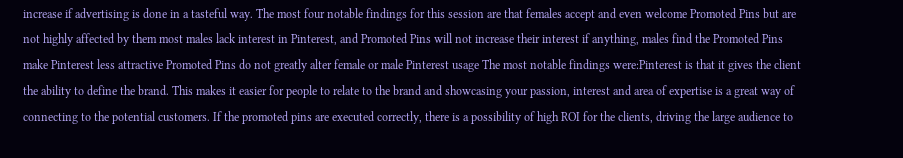increase if advertising is done in a tasteful way. The most four notable findings for this session are that females accept and even welcome Promoted Pins but are not highly affected by them most males lack interest in Pinterest, and Promoted Pins will not increase their interest if anything, males find the Promoted Pins make Pinterest less attractive Promoted Pins do not greatly alter female or male Pinterest usage The most notable findings were:Pinterest is that it gives the client the ability to define the brand. This makes it easier for people to relate to the brand and showcasing your passion, interest and area of expertise is a great way of connecting to the potential customers. If the promoted pins are executed correctly, there is a possibility of high ROI for the clients, driving the large audience to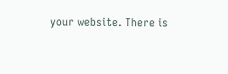your website. There is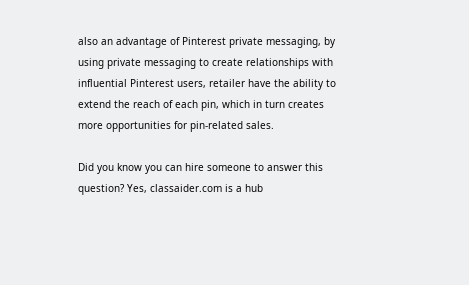also an advantage of Pinterest private messaging, by using private messaging to create relationships with influential Pinterest users, retailer have the ability to extend the reach of each pin, which in turn creates more opportunities for pin-related sales.

Did you know you can hire someone to answer this question? Yes, classaider.com is a hub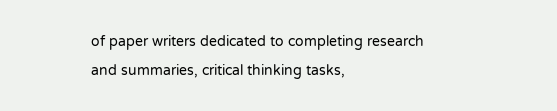of paper writers dedicated to completing research and summaries, critical thinking tasks,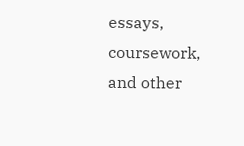essays, coursework, and other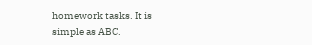homework tasks. It is simple as ABC.